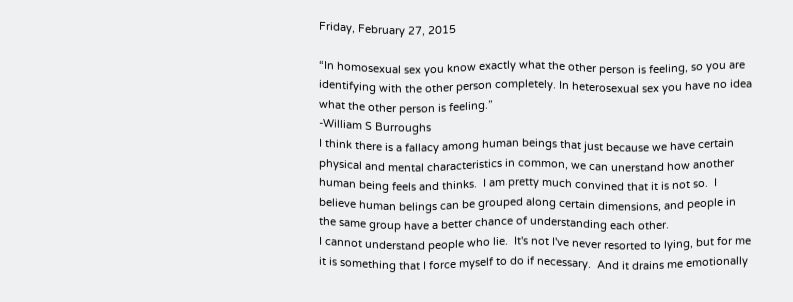Friday, February 27, 2015

“In homosexual sex you know exactly what the other person is feeling, so you are identifying with the other person completely. In heterosexual sex you have no idea what the other person is feeling.”
-William S Burroughs
I think there is a fallacy among human beings that just because we have certain physical and mental characteristics in common, we can unerstand how another human being feels and thinks.  I am pretty much convined that it is not so.  I believe human belings can be grouped along certain dimensions, and people in the same group have a better chance of understanding each other.
I cannot understand people who lie.  It's not I've never resorted to lying, but for me it is something that I force myself to do if necessary.  And it drains me emotionally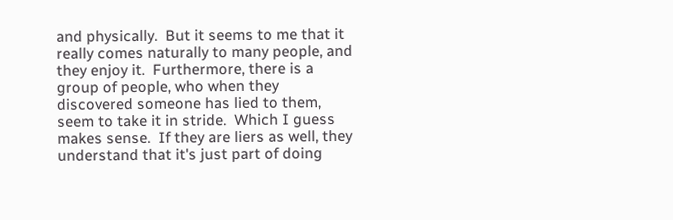and physically.  But it seems to me that it really comes naturally to many people, and they enjoy it.  Furthermore, there is a group of people, who when they discovered someone has lied to them, seem to take it in stride.  Which I guess makes sense.  If they are liers as well, they understand that it's just part of doing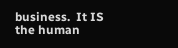business.  It IS the human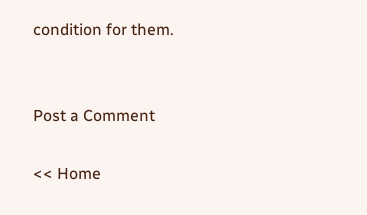condition for them.


Post a Comment

<< Home